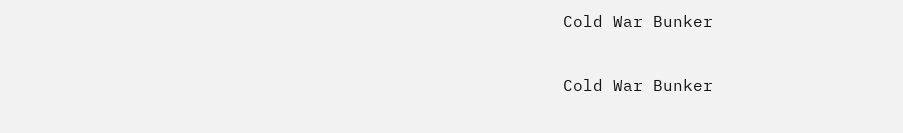Cold War Bunker

Cold War Bunker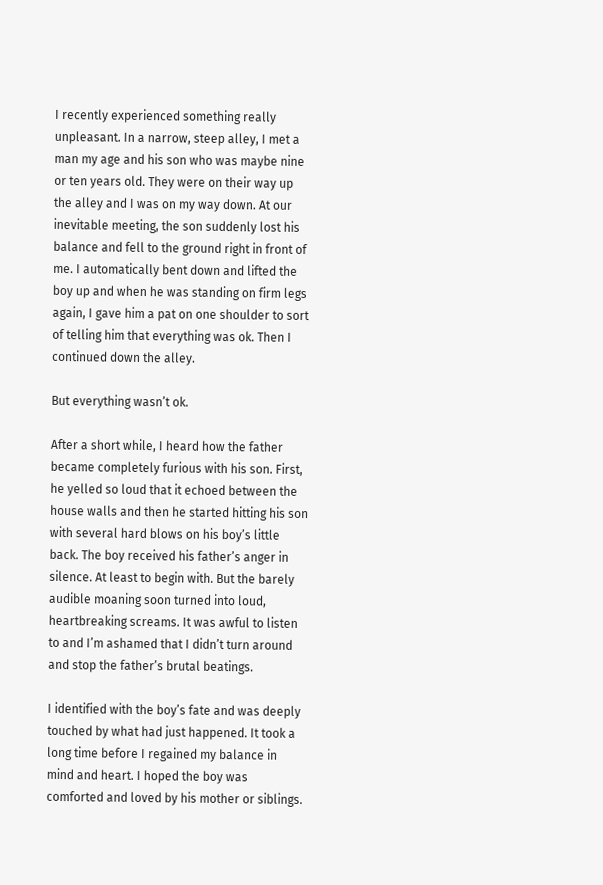I recently experienced something really unpleasant. In a narrow, steep alley, I met a man my age and his son who was maybe nine or ten years old. They were on their way up the alley and I was on my way down. At our inevitable meeting, the son suddenly lost his balance and fell to the ground right in front of me. I automatically bent down and lifted the boy up and when he was standing on firm legs again, I gave him a pat on one shoulder to sort of telling him that everything was ok. Then I continued down the alley.

But everything wasn’t ok.

After a short while, I heard how the father became completely furious with his son. First, he yelled so loud that it echoed between the house walls and then he started hitting his son with several hard blows on his boy’s little back. The boy received his father’s anger in silence. At least to begin with. But the barely audible moaning soon turned into loud, heartbreaking screams. It was awful to listen to and I’m ashamed that I didn’t turn around and stop the father’s brutal beatings.

I identified with the boy’s fate and was deeply touched by what had just happened. It took a long time before I regained my balance in mind and heart. I hoped the boy was comforted and loved by his mother or siblings.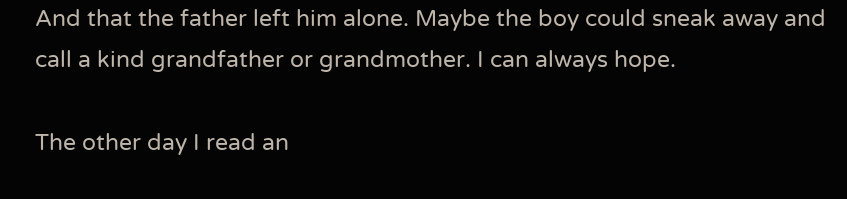And that the father left him alone. Maybe the boy could sneak away and call a kind grandfather or grandmother. I can always hope.

The other day I read an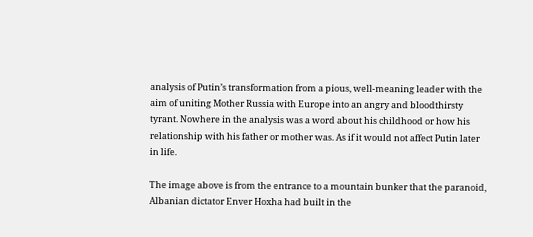analysis of Putin’s transformation from a pious, well-meaning leader with the aim of uniting Mother Russia with Europe into an angry and bloodthirsty tyrant. Nowhere in the analysis was a word about his childhood or how his relationship with his father or mother was. As if it would not affect Putin later in life.

The image above is from the entrance to a mountain bunker that the paranoid, Albanian dictator Enver Hoxha had built in the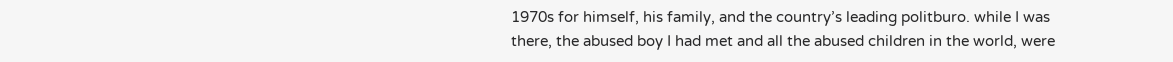1970s for himself, his family, and the country’s leading politburo. while I was there, the abused boy I had met and all the abused children in the world, were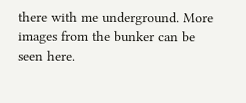there with me underground. More images from the bunker can be seen here.